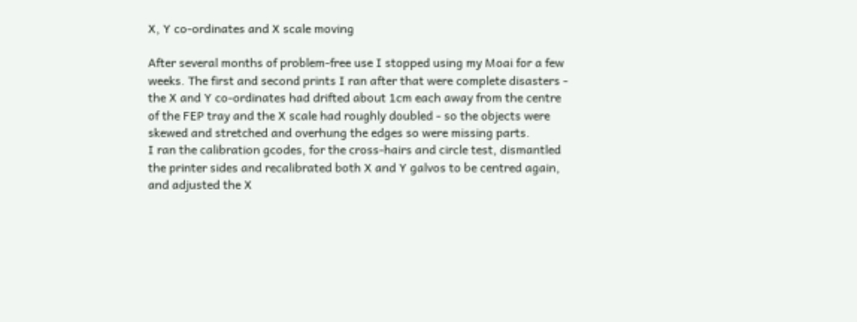X, Y co-ordinates and X scale moving

After several months of problem-free use I stopped using my Moai for a few weeks. The first and second prints I ran after that were complete disasters - the X and Y co-ordinates had drifted about 1cm each away from the centre of the FEP tray and the X scale had roughly doubled - so the objects were skewed and stretched and overhung the edges so were missing parts.
I ran the calibration gcodes, for the cross-hairs and circle test, dismantled the printer sides and recalibrated both X and Y galvos to be centred again, and adjusted the X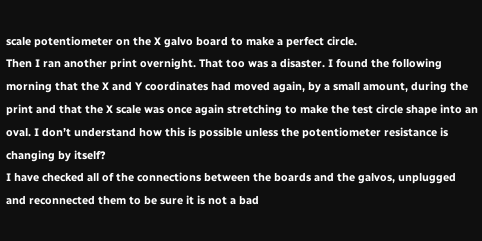scale potentiometer on the X galvo board to make a perfect circle.
Then I ran another print overnight. That too was a disaster. I found the following morning that the X and Y coordinates had moved again, by a small amount, during the print and that the X scale was once again stretching to make the test circle shape into an oval. I don’t understand how this is possible unless the potentiometer resistance is changing by itself?
I have checked all of the connections between the boards and the galvos, unplugged and reconnected them to be sure it is not a bad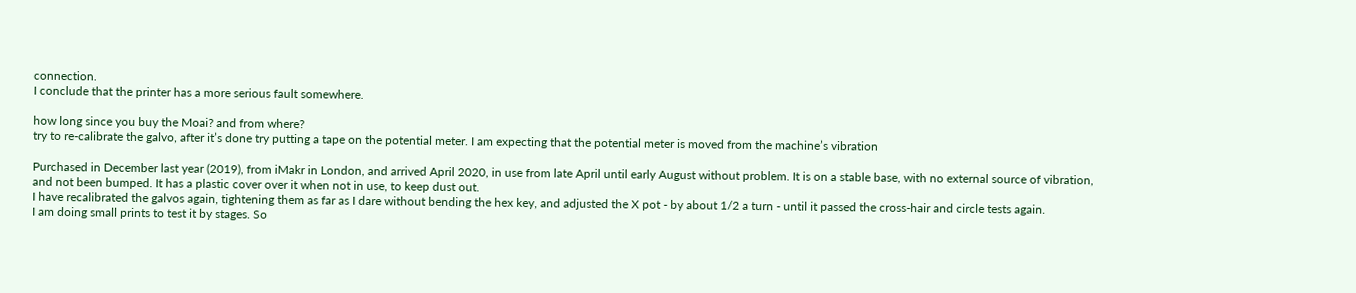connection.
I conclude that the printer has a more serious fault somewhere.

how long since you buy the Moai? and from where?
try to re-calibrate the galvo, after it’s done try putting a tape on the potential meter. I am expecting that the potential meter is moved from the machine’s vibration

Purchased in December last year (2019), from iMakr in London, and arrived April 2020, in use from late April until early August without problem. It is on a stable base, with no external source of vibration, and not been bumped. It has a plastic cover over it when not in use, to keep dust out.
I have recalibrated the galvos again, tightening them as far as I dare without bending the hex key, and adjusted the X pot - by about 1/2 a turn - until it passed the cross-hair and circle tests again.
I am doing small prints to test it by stages. So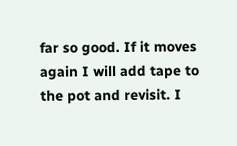far so good. If it moves again I will add tape to the pot and revisit. I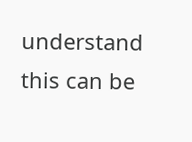understand this can be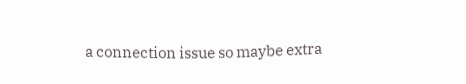a connection issue so maybe extra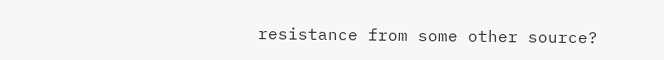resistance from some other source?